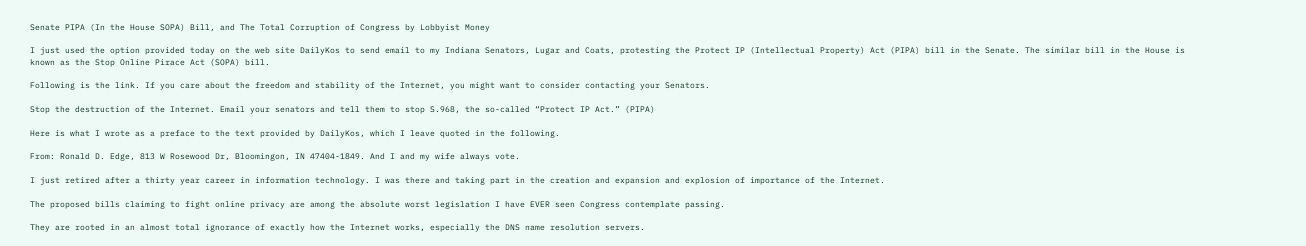Senate PIPA (In the House SOPA) Bill, and The Total Corruption of Congress by Lobbyist Money

I just used the option provided today on the web site DailyKos to send email to my Indiana Senators, Lugar and Coats, protesting the Protect IP (Intellectual Property) Act (PIPA) bill in the Senate. The similar bill in the House is known as the Stop Online Pirace Act (SOPA) bill.

Following is the link. If you care about the freedom and stability of the Internet, you might want to consider contacting your Senators.

Stop the destruction of the Internet. Email your senators and tell them to stop S.968, the so-called “Protect IP Act.” (PIPA)

Here is what I wrote as a preface to the text provided by DailyKos, which I leave quoted in the following.

From: Ronald D. Edge, 813 W Rosewood Dr, Bloomingon, IN 47404-1849. And I and my wife always vote.

I just retired after a thirty year career in information technology. I was there and taking part in the creation and expansion and explosion of importance of the Internet.

The proposed bills claiming to fight online privacy are among the absolute worst legislation I have EVER seen Congress contemplate passing.

They are rooted in an almost total ignorance of exactly how the Internet works, especially the DNS name resolution servers.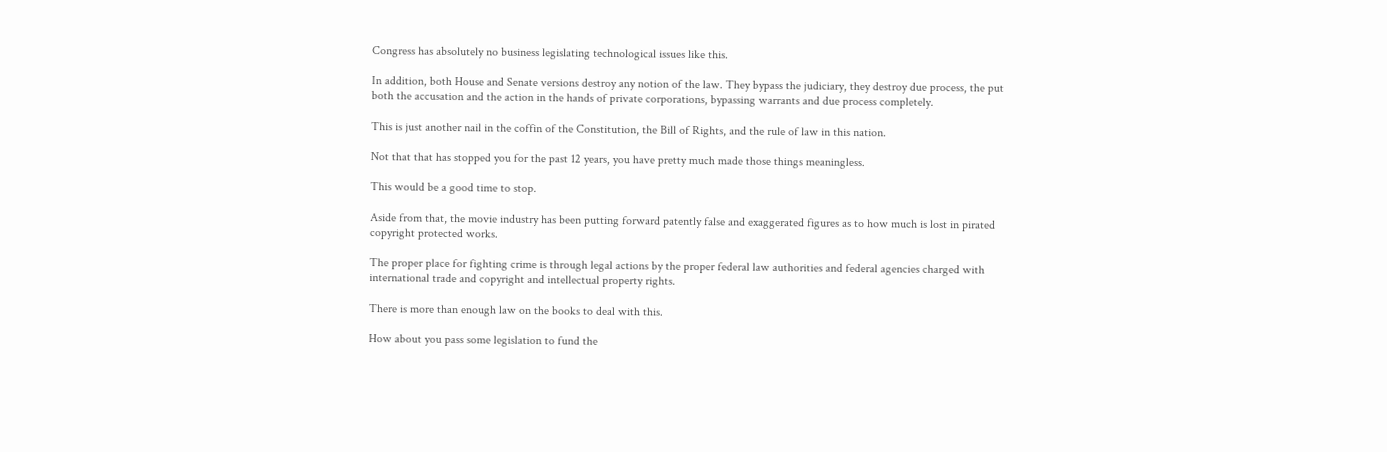Congress has absolutely no business legislating technological issues like this.

In addition, both House and Senate versions destroy any notion of the law. They bypass the judiciary, they destroy due process, the put both the accusation and the action in the hands of private corporations, bypassing warrants and due process completely.

This is just another nail in the coffin of the Constitution, the Bill of Rights, and the rule of law in this nation.

Not that that has stopped you for the past 12 years, you have pretty much made those things meaningless.

This would be a good time to stop.

Aside from that, the movie industry has been putting forward patently false and exaggerated figures as to how much is lost in pirated copyright protected works.

The proper place for fighting crime is through legal actions by the proper federal law authorities and federal agencies charged with international trade and copyright and intellectual property rights.

There is more than enough law on the books to deal with this.

How about you pass some legislation to fund the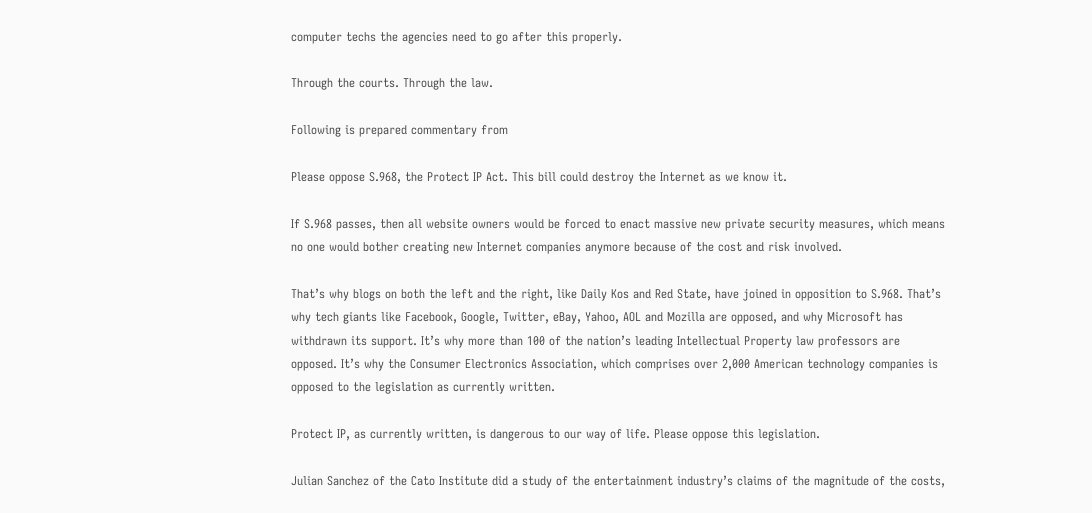computer techs the agencies need to go after this properly.

Through the courts. Through the law.

Following is prepared commentary from

Please oppose S.968, the Protect IP Act. This bill could destroy the Internet as we know it.

If S.968 passes, then all website owners would be forced to enact massive new private security measures, which means no one would bother creating new Internet companies anymore because of the cost and risk involved.

That’s why blogs on both the left and the right, like Daily Kos and Red State, have joined in opposition to S.968. That’s why tech giants like Facebook, Google, Twitter, eBay, Yahoo, AOL and Mozilla are opposed, and why Microsoft has withdrawn its support. It’s why more than 100 of the nation’s leading Intellectual Property law professors are opposed. It’s why the Consumer Electronics Association, which comprises over 2,000 American technology companies is opposed to the legislation as currently written.

Protect IP, as currently written, is dangerous to our way of life. Please oppose this legislation.

Julian Sanchez of the Cato Institute did a study of the entertainment industry’s claims of the magnitude of the costs,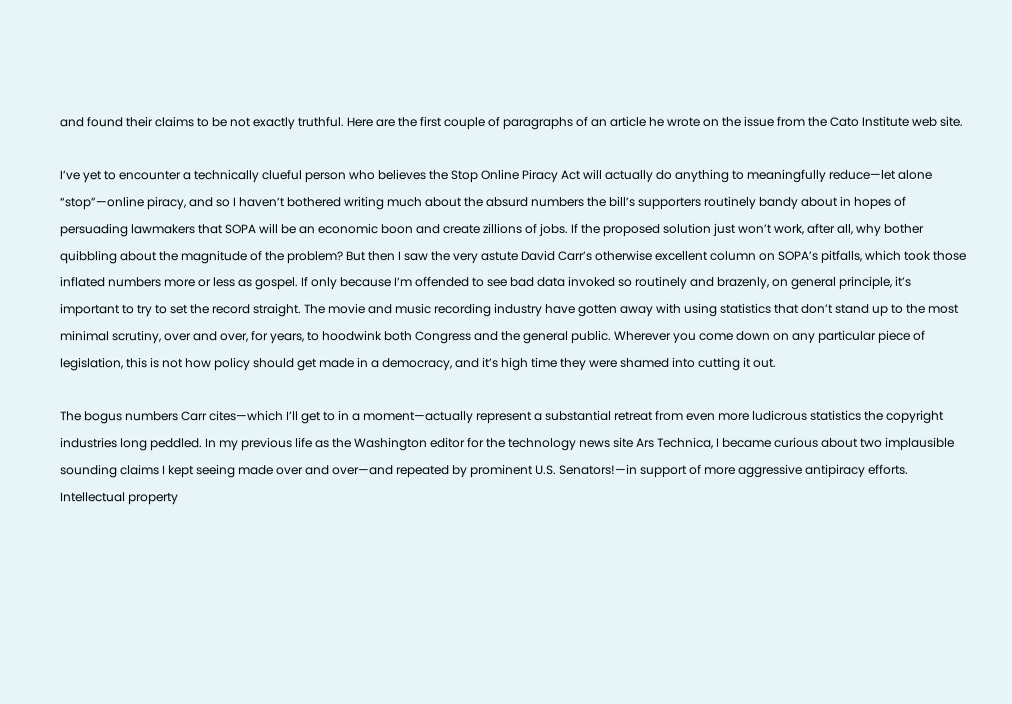and found their claims to be not exactly truthful. Here are the first couple of paragraphs of an article he wrote on the issue from the Cato Institute web site.

I’ve yet to encounter a technically clueful person who believes the Stop Online Piracy Act will actually do anything to meaningfully reduce—let alone “stop”—online piracy, and so I haven’t bothered writing much about the absurd numbers the bill’s supporters routinely bandy about in hopes of persuading lawmakers that SOPA will be an economic boon and create zillions of jobs. If the proposed solution just won’t work, after all, why bother quibbling about the magnitude of the problem? But then I saw the very astute David Carr’s otherwise excellent column on SOPA’s pitfalls, which took those inflated numbers more or less as gospel. If only because I’m offended to see bad data invoked so routinely and brazenly, on general principle, it’s important to try to set the record straight. The movie and music recording industry have gotten away with using statistics that don’t stand up to the most minimal scrutiny, over and over, for years, to hoodwink both Congress and the general public. Wherever you come down on any particular piece of legislation, this is not how policy should get made in a democracy, and it’s high time they were shamed into cutting it out.

The bogus numbers Carr cites—which I’ll get to in a moment—actually represent a substantial retreat from even more ludicrous statistics the copyright industries long peddled. In my previous life as the Washington editor for the technology news site Ars Technica, I became curious about two implausible sounding claims I kept seeing made over and over—and repeated by prominent U.S. Senators!—in support of more aggressive antipiracy efforts. Intellectual property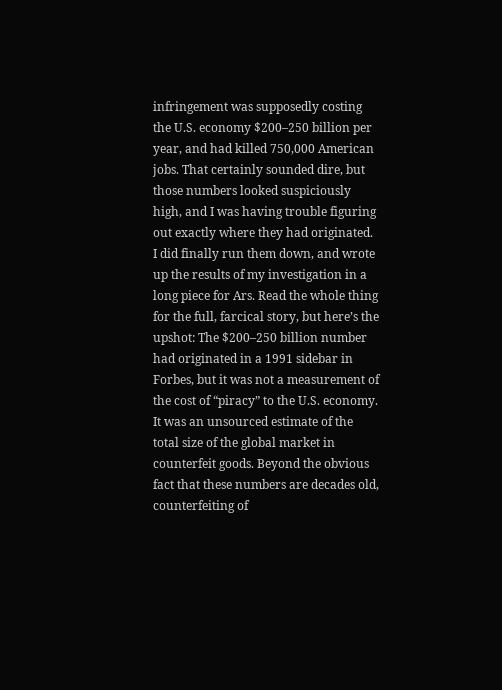infringement was supposedly costing the U.S. economy $200–250 billion per year, and had killed 750,000 American jobs. That certainly sounded dire, but those numbers looked suspiciously high, and I was having trouble figuring out exactly where they had originated. I did finally run them down, and wrote up the results of my investigation in a long piece for Ars. Read the whole thing for the full, farcical story, but here’s the upshot: The $200–250 billion number had originated in a 1991 sidebar in Forbes, but it was not a measurement of the cost of “piracy” to the U.S. economy. It was an unsourced estimate of the total size of the global market in counterfeit goods. Beyond the obvious fact that these numbers are decades old, counterfeiting of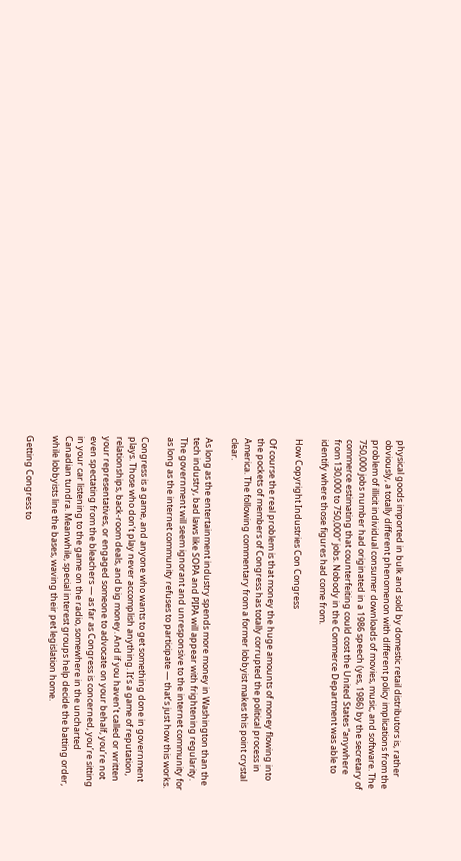physical goods imported in bulk and sold by domestic retail distributors is, rather obviously, a totally different phenomenon with different policy implications from the problem of illicit individual consumer downloads of movies, music, and software. The 750,000 jobs number had originated in a 1986 speech (yes, 1986) by the secretary of commerce estimating that counterfeiting could cost the United States “anywhere from 130,000 to 750,000″ jobs. Nobody in the Commerce Department was able to identify where those figures had come from.

How Copyright Industries Con Congress

Of course the real problem is that money the huge amounts of money flowing into the pockets of members of Congress has totally corrupted the political process in America. The following commentary from a former lobbyist makes this point crystal clear.

As long as the entertainment industry spends more money in Washington than the tech industry, bad laws like SOPA and PIPA will appear with frightening regularity. The government will seem ignorant and unresponsive to the internet community for as long as the internet community refuses to participate — that’s just how this works.

Congress is a game, and anyone who wants to get something done in government plays. Those who don’t play never accomplish anything. It’s a game of reputation, relationships, back-room deals, and big money. And if you haven’t called or written your representatives, or engaged someone to advocate on your behalf, you’re not even spectating from the bleachers — as far as Congress is concerned, you’re sitting in your car listening to the game on the radio, somewhere in the uncharted Canadian tundra. Meanwhile, special interest groups help decide the batting order, while lobbyists line the bases, waving their pet legislation home.

Getting Congress to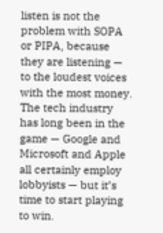listen is not the problem with SOPA or PIPA, because they are listening — to the loudest voices with the most money. The tech industry has long been in the game — Google and Microsoft and Apple all certainly employ lobbyists — but it’s time to start playing to win.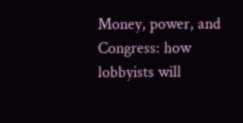Money, power, and Congress: how lobbyists will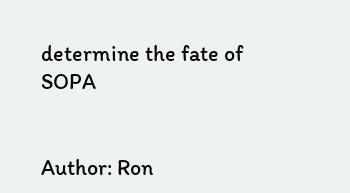determine the fate of SOPA


Author: Ron